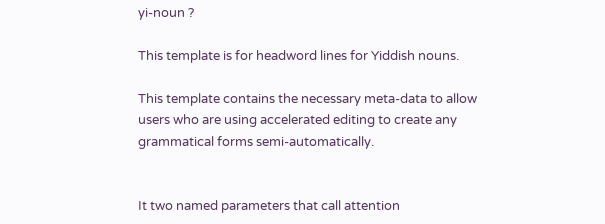yi-noun ?

This template is for headword lines for Yiddish nouns.

This template contains the necessary meta-data to allow users who are using accelerated editing to create any grammatical forms semi-automatically.


It two named parameters that call attention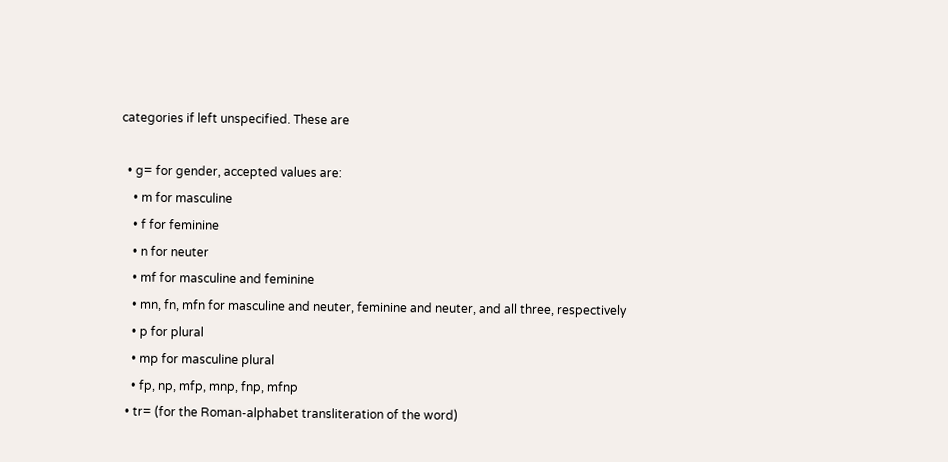categories if left unspecified. These are

  • g= for gender, accepted values are:
    • m for masculine
    • f for feminine
    • n for neuter
    • mf for masculine and feminine
    • mn, fn, mfn for masculine and neuter, feminine and neuter, and all three, respectively
    • p for plural
    • mp for masculine plural
    • fp, np, mfp, mnp, fnp, mfnp
  • tr= (for the Roman-alphabet transliteration of the word)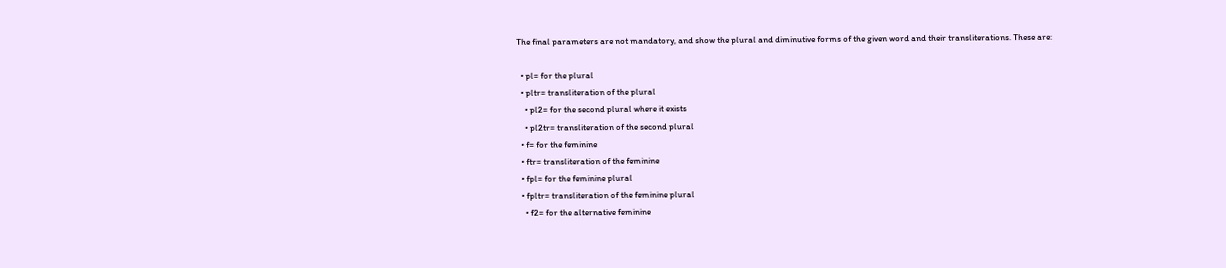The final parameters are not mandatory, and show the plural and diminutive forms of the given word and their transliterations. These are:

  • pl= for the plural
  • pltr= transliteration of the plural
    • pl2= for the second plural where it exists
    • pl2tr= transliteration of the second plural
  • f= for the feminine
  • ftr= transliteration of the feminine
  • fpl= for the feminine plural
  • fpltr= transliteration of the feminine plural
    • f2= for the alternative feminine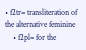• f2tr= transliteration of the alternative feminine
    • f2pl= for the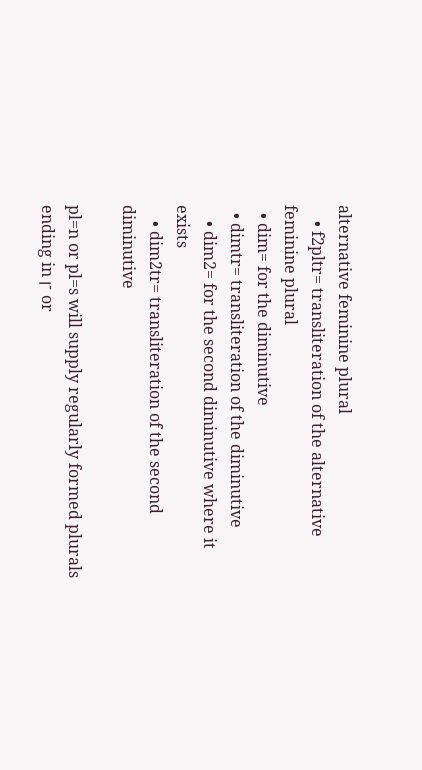alternative feminine plural
    • f2pltr= transliteration of the alternative feminine plural
  • dim= for the diminutive
  • dimtr= transliteration of the diminutive
    • dim2= for the second diminutive where it exists
    • dim2tr= transliteration of the second diminutive

pl=n or pl=s will supply regularly formed plurals ending in ־ן or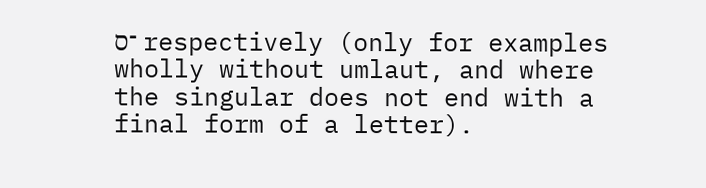־ס respectively (only for examples wholly without umlaut, and where the singular does not end with a final form of a letter).